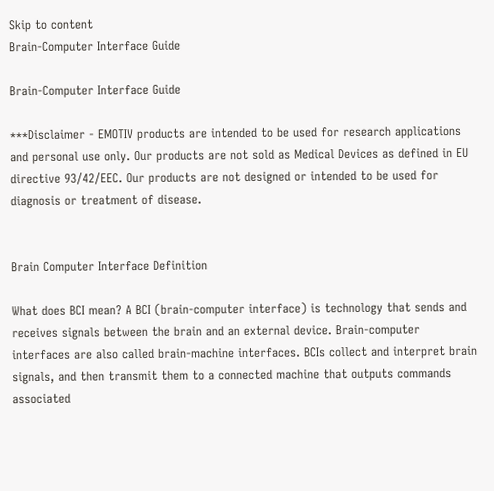Skip to content
Brain-Computer Interface Guide

Brain-Computer Interface Guide

***Disclaimer - EMOTIV products are intended to be used for research applications and personal use only. Our products are not sold as Medical Devices as defined in EU directive 93/42/EEC. Our products are not designed or intended to be used for diagnosis or treatment of disease.


Brain Computer Interface Definition

What does BCI mean? A BCI (brain-computer interface) is technology that sends and receives signals between the brain and an external device. Brain-computer interfaces are also called brain-machine interfaces. BCIs collect and interpret brain signals, and then transmit them to a connected machine that outputs commands associated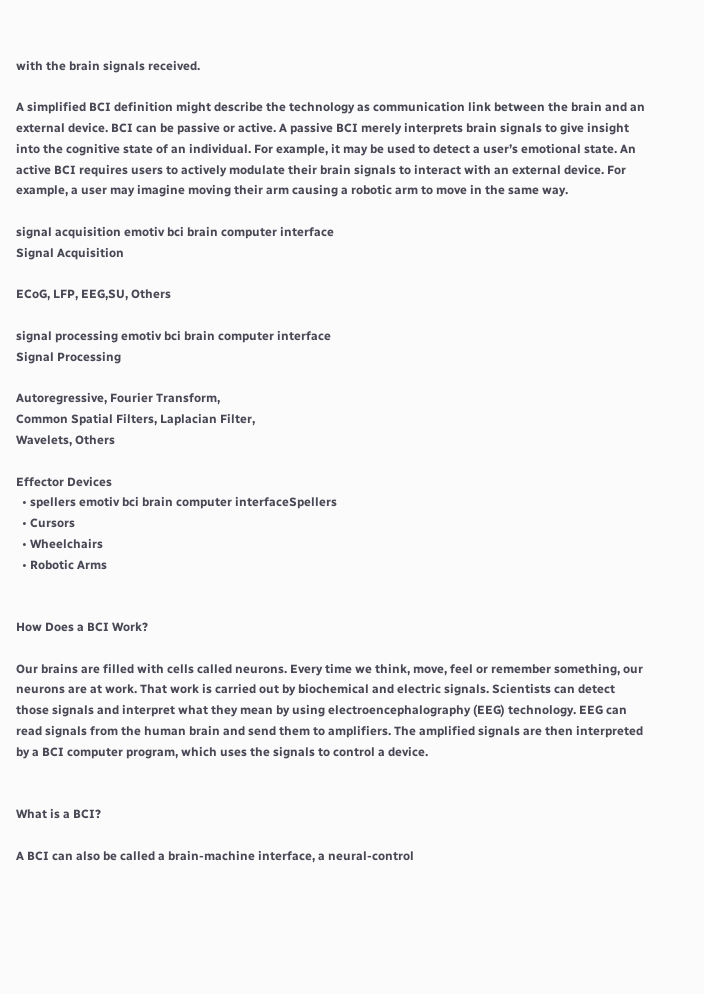with the brain signals received.

A simplified BCI definition might describe the technology as communication link between the brain and an external device. BCI can be passive or active. A passive BCI merely interprets brain signals to give insight into the cognitive state of an individual. For example, it may be used to detect a user’s emotional state. An active BCI requires users to actively modulate their brain signals to interact with an external device. For example, a user may imagine moving their arm causing a robotic arm to move in the same way.

signal acquisition emotiv bci brain computer interface
Signal Acquisition

ECoG, LFP, EEG,SU, Others

signal processing emotiv bci brain computer interface
Signal Processing

Autoregressive, Fourier Transform,
Common Spatial Filters, Laplacian Filter,
Wavelets, Others

Effector Devices
  • spellers emotiv bci brain computer interfaceSpellers
  • Cursors
  • Wheelchairs
  • Robotic Arms


How Does a BCI Work?

Our brains are filled with cells called neurons. Every time we think, move, feel or remember something, our neurons are at work. That work is carried out by biochemical and electric signals. Scientists can detect those signals and interpret what they mean by using electroencephalography (EEG) technology. EEG can read signals from the human brain and send them to amplifiers. The amplified signals are then interpreted by a BCI computer program, which uses the signals to control a device.


What is a BCI?

A BCI can also be called a brain-machine interface, a neural-control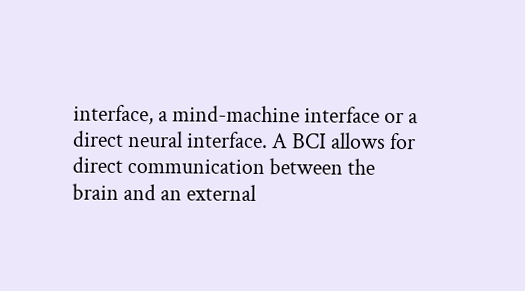interface, a mind-machine interface or a direct neural interface. A BCI allows for direct communication between the brain and an external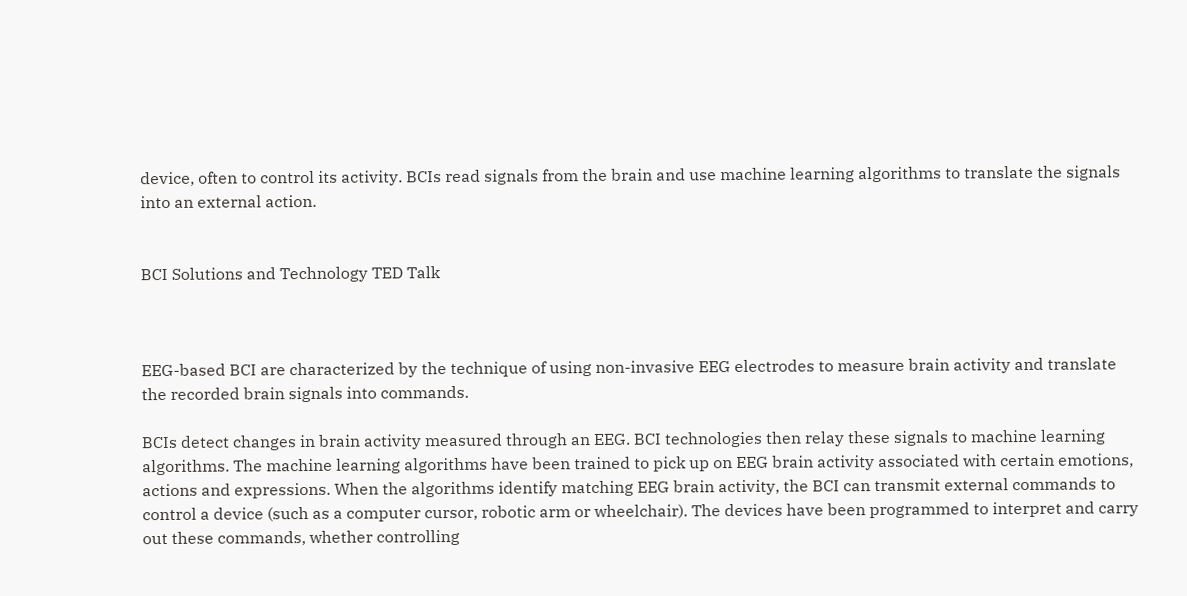device, often to control its activity. BCIs read signals from the brain and use machine learning algorithms to translate the signals into an external action.


BCI Solutions and Technology TED Talk



EEG-based BCI are characterized by the technique of using non-invasive EEG electrodes to measure brain activity and translate the recorded brain signals into commands.

BCIs detect changes in brain activity measured through an EEG. BCI technologies then relay these signals to machine learning algorithms. The machine learning algorithms have been trained to pick up on EEG brain activity associated with certain emotions, actions and expressions. When the algorithms identify matching EEG brain activity, the BCI can transmit external commands to control a device (such as a computer cursor, robotic arm or wheelchair). The devices have been programmed to interpret and carry out these commands, whether controlling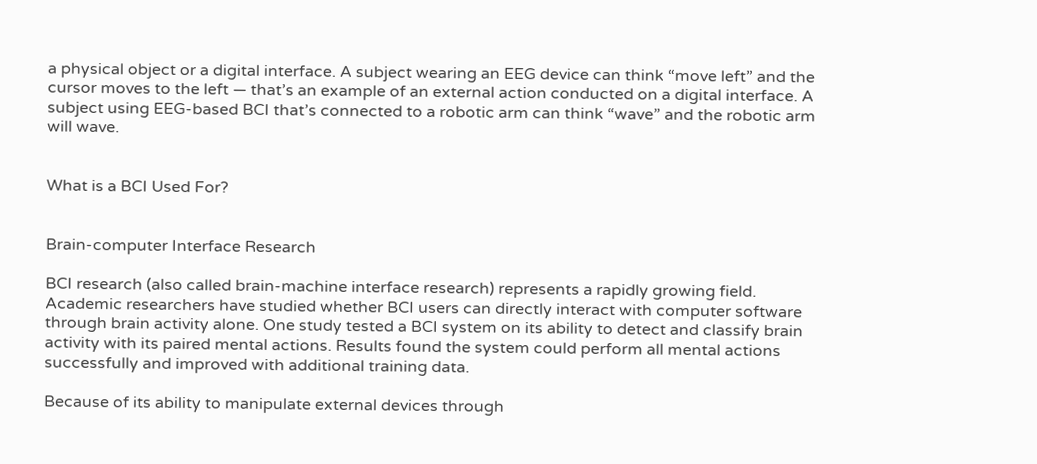a physical object or a digital interface. A subject wearing an EEG device can think “move left” and the cursor moves to the left — that’s an example of an external action conducted on a digital interface. A subject using EEG-based BCI that’s connected to a robotic arm can think “wave” and the robotic arm will wave.


What is a BCI Used For?


Brain-computer Interface Research

BCI research (also called brain-machine interface research) represents a rapidly growing field. Academic researchers have studied whether BCI users can directly interact with computer software through brain activity alone. One study tested a BCI system on its ability to detect and classify brain activity with its paired mental actions. Results found the system could perform all mental actions successfully and improved with additional training data.

Because of its ability to manipulate external devices through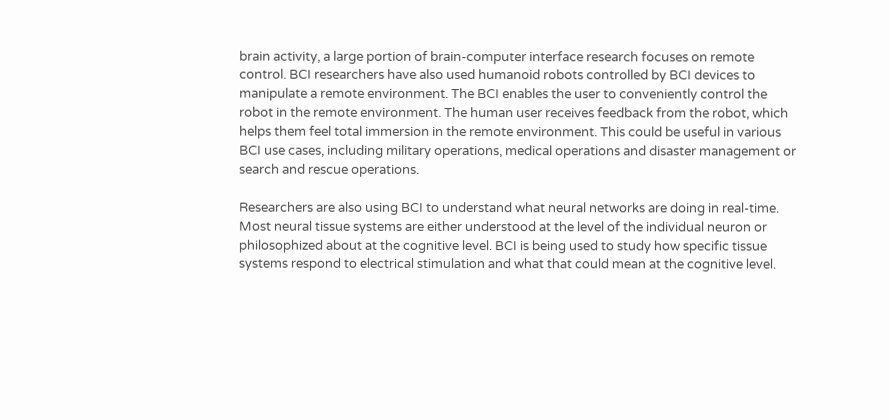brain activity, a large portion of brain-computer interface research focuses on remote control. BCI researchers have also used humanoid robots controlled by BCI devices to manipulate a remote environment. The BCI enables the user to conveniently control the robot in the remote environment. The human user receives feedback from the robot, which helps them feel total immersion in the remote environment. This could be useful in various BCI use cases, including military operations, medical operations and disaster management or search and rescue operations.

Researchers are also using BCI to understand what neural networks are doing in real-time. Most neural tissue systems are either understood at the level of the individual neuron or philosophized about at the cognitive level. BCI is being used to study how specific tissue systems respond to electrical stimulation and what that could mean at the cognitive level.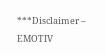***Disclaimer – EMOTIV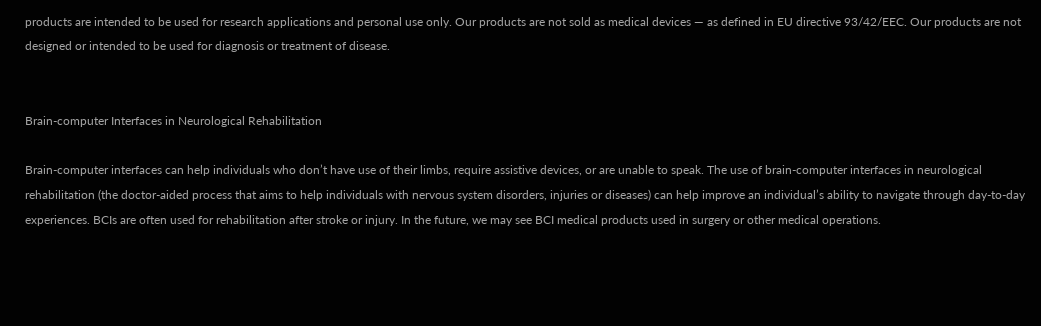products are intended to be used for research applications and personal use only. Our products are not sold as medical devices — as defined in EU directive 93/42/EEC. Our products are not designed or intended to be used for diagnosis or treatment of disease.


Brain-computer Interfaces in Neurological Rehabilitation

Brain-computer interfaces can help individuals who don’t have use of their limbs, require assistive devices, or are unable to speak. The use of brain-computer interfaces in neurological rehabilitation (the doctor-aided process that aims to help individuals with nervous system disorders, injuries or diseases) can help improve an individual’s ability to navigate through day-to-day experiences. BCIs are often used for rehabilitation after stroke or injury. In the future, we may see BCI medical products used in surgery or other medical operations.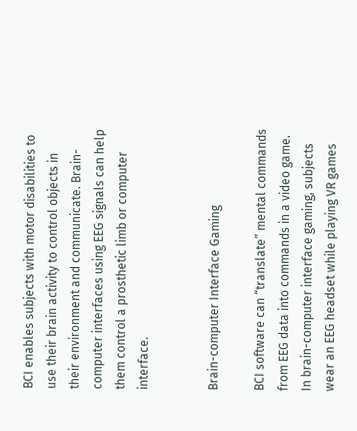BCI enables subjects with motor disabilities to use their brain activity to control objects in their environment and communicate. Brain-computer interfaces using EEG signals can help them control a prosthetic limb or computer interface.


Brain-computer Interface Gaming

BCI software can “translate” mental commands from EEG data into commands in a video game. In brain-computer interface gaming, subjects wear an EEG headset while playing VR games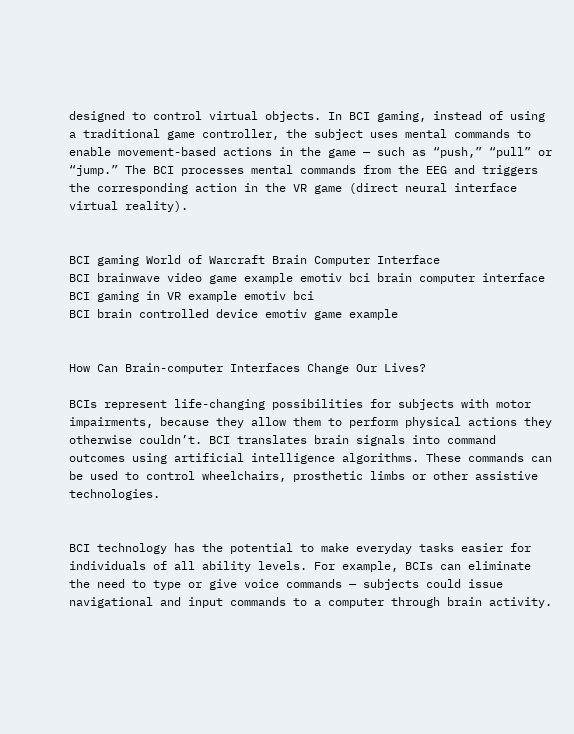designed to control virtual objects. In BCI gaming, instead of using a traditional game controller, the subject uses mental commands to enable movement-based actions in the game — such as “push,” “pull” or “jump.” The BCI processes mental commands from the EEG and triggers the corresponding action in the VR game (direct neural interface virtual reality).


BCI gaming World of Warcraft Brain Computer Interface
BCI brainwave video game example emotiv bci brain computer interface
BCI gaming in VR example emotiv bci
BCI brain controlled device emotiv game example


How Can Brain-computer Interfaces Change Our Lives?

BCIs represent life-changing possibilities for subjects with motor impairments, because they allow them to perform physical actions they otherwise couldn’t. BCI translates brain signals into command outcomes using artificial intelligence algorithms. These commands can be used to control wheelchairs, prosthetic limbs or other assistive technologies.


BCI technology has the potential to make everyday tasks easier for individuals of all ability levels. For example, BCIs can eliminate the need to type or give voice commands — subjects could issue navigational and input commands to a computer through brain activity.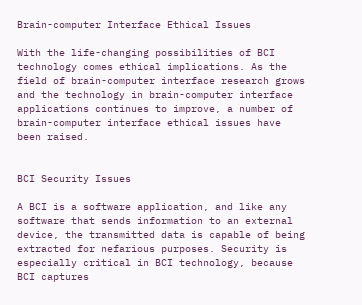Brain-computer Interface Ethical Issues

With the life-changing possibilities of BCI technology comes ethical implications. As the field of brain-computer interface research grows and the technology in brain-computer interface applications continues to improve, a number of brain-computer interface ethical issues have been raised.


BCI Security Issues

A BCI is a software application, and like any software that sends information to an external device, the transmitted data is capable of being extracted for nefarious purposes. Security is especially critical in BCI technology, because BCI captures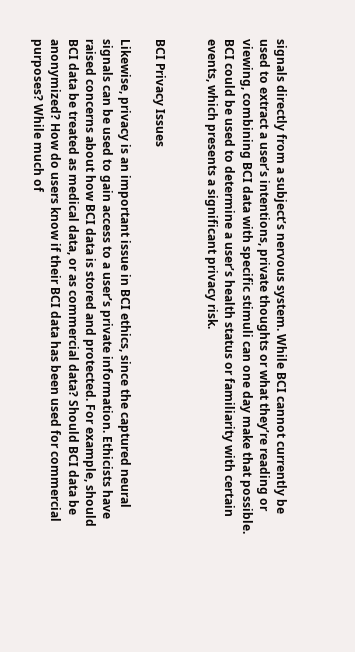signals directly from a subject’s nervous system. While BCI cannot currently be used to extract a user’s intentions, private thoughts or what they’re reading or viewing, combining BCI data with specific stimuli can one day make that possible. BCI could be used to determine a user’s health status or familiarity with certain events, which presents a significant privacy risk.


BCI Privacy Issues

Likewise, privacy is an important issue in BCI ethics, since the captured neural signals can be used to gain access to a user’s private information. Ethicists have raised concerns about how BCI data is stored and protected. For example, should BCI data be treated as medical data, or as commercial data? Should BCI data be anonymized? How do users know if their BCI data has been used for commercial purposes? While much of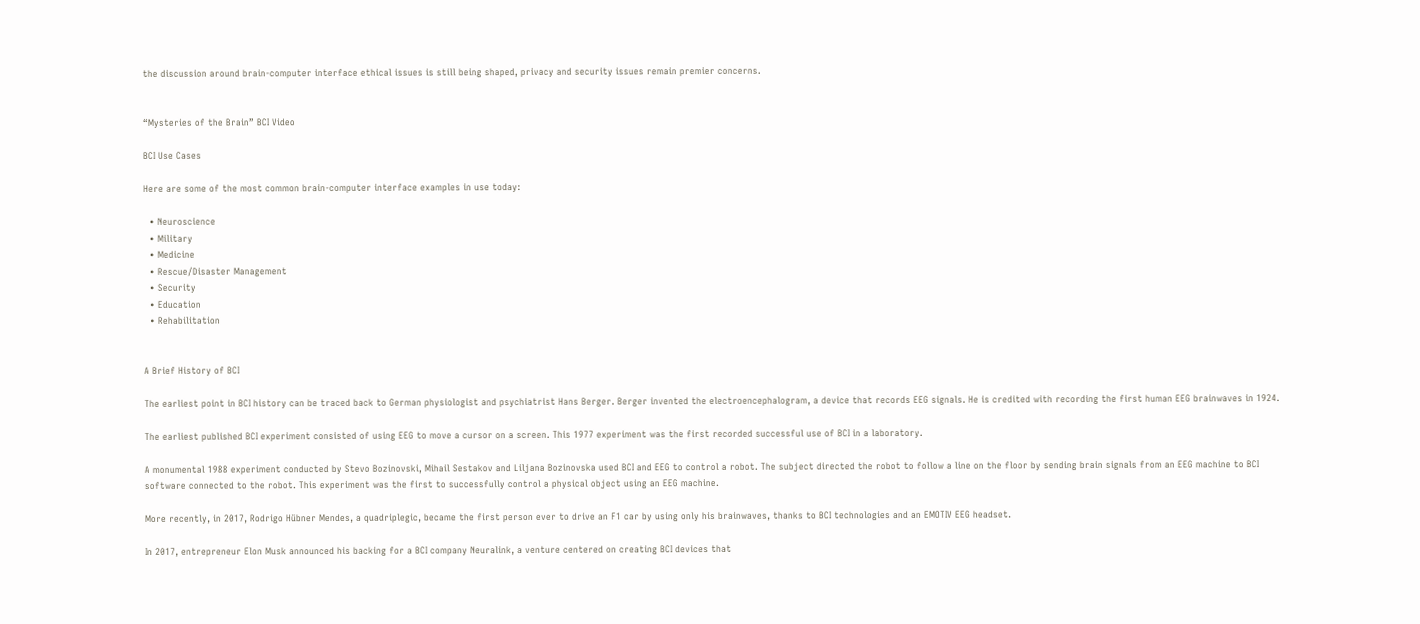the discussion around brain-computer interface ethical issues is still being shaped, privacy and security issues remain premier concerns.


“Mysteries of the Brain” BCI Video

BCI Use Cases

Here are some of the most common brain-computer interface examples in use today:

  • Neuroscience
  • Military
  • Medicine
  • Rescue/Disaster Management
  • Security
  • Education
  • Rehabilitation


A Brief History of BCI

The earliest point in BCI history can be traced back to German physiologist and psychiatrist Hans Berger. Berger invented the electroencephalogram, a device that records EEG signals. He is credited with recording the first human EEG brainwaves in 1924.

The earliest published BCI experiment consisted of using EEG to move a cursor on a screen. This 1977 experiment was the first recorded successful use of BCI in a laboratory.

A monumental 1988 experiment conducted by Stevo Bozinovski, Mihail Sestakov and Liljana Bozinovska used BCI and EEG to control a robot. The subject directed the robot to follow a line on the floor by sending brain signals from an EEG machine to BCI software connected to the robot. This experiment was the first to successfully control a physical object using an EEG machine.

More recently, in 2017, Rodrigo Hübner Mendes, a quadriplegic, became the first person ever to drive an F1 car by using only his brainwaves, thanks to BCI technologies and an EMOTIV EEG headset.

In 2017, entrepreneur Elon Musk announced his backing for a BCI company Neuralink, a venture centered on creating BCI devices that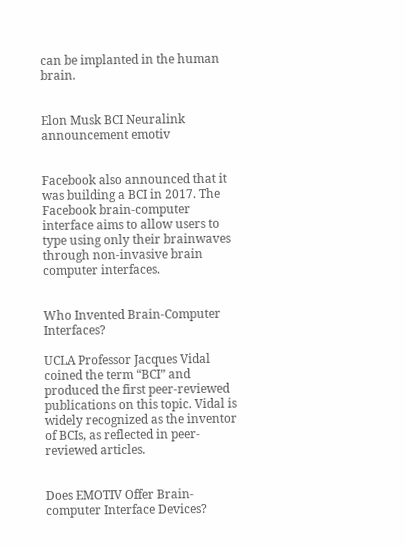can be implanted in the human brain.


Elon Musk BCI Neuralink announcement emotiv


Facebook also announced that it was building a BCI in 2017. The Facebook brain-computer interface aims to allow users to type using only their brainwaves through non-invasive brain computer interfaces.


Who Invented Brain-Computer Interfaces?

UCLA Professor Jacques Vidal coined the term “BCI” and produced the first peer-reviewed publications on this topic. Vidal is widely recognized as the inventor of BCIs, as reflected in peer-reviewed articles.


Does EMOTIV Offer Brain-computer Interface Devices?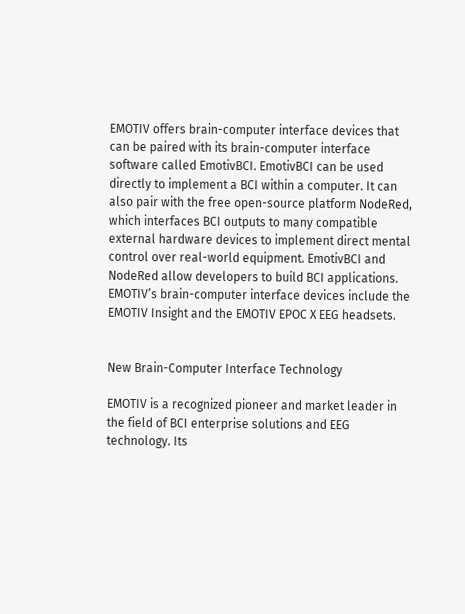EMOTIV offers brain-computer interface devices that can be paired with its brain-computer interface software called EmotivBCI. EmotivBCI can be used directly to implement a BCI within a computer. It can also pair with the free open-source platform NodeRed, which interfaces BCI outputs to many compatible external hardware devices to implement direct mental control over real-world equipment. EmotivBCI and NodeRed allow developers to build BCI applications. EMOTIV’s brain-computer interface devices include the EMOTIV Insight and the EMOTIV EPOC X EEG headsets.


New Brain-Computer Interface Technology

EMOTIV is a recognized pioneer and market leader in the field of BCI enterprise solutions and EEG technology. Its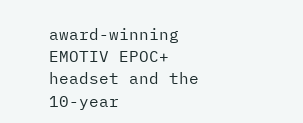award-winning EMOTIV EPOC+ headset and the 10-year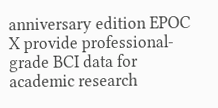anniversary edition EPOC X provide professional-grade BCI data for academic research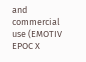and commercial use (EMOTIV EPOC X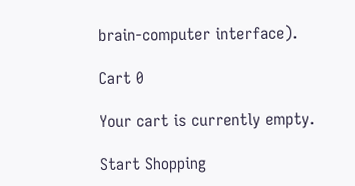brain-computer interface).

Cart 0

Your cart is currently empty.

Start Shopping